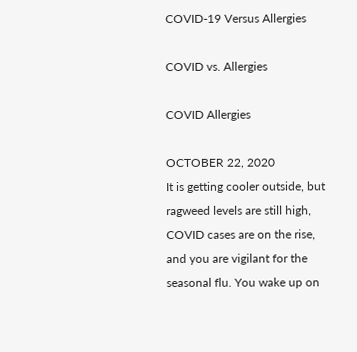COVID-19 Versus Allergies

COVID vs. Allergies

COVID Allergies

OCTOBER 22, 2020
It is getting cooler outside, but ragweed levels are still high, COVID cases are on the rise, and you are vigilant for the seasonal flu. You wake up on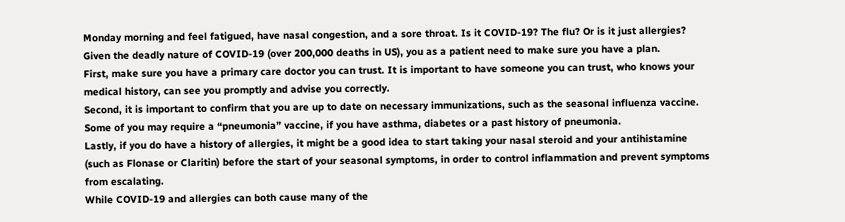Monday morning and feel fatigued, have nasal congestion, and a sore throat. Is it COVID-19? The flu? Or is it just allergies? Given the deadly nature of COVID-19 (over 200,000 deaths in US), you as a patient need to make sure you have a plan.
First, make sure you have a primary care doctor you can trust. It is important to have someone you can trust, who knows your medical history, can see you promptly and advise you correctly.
Second, it is important to confirm that you are up to date on necessary immunizations, such as the seasonal influenza vaccine. Some of you may require a “pneumonia” vaccine, if you have asthma, diabetes or a past history of pneumonia.
Lastly, if you do have a history of allergies, it might be a good idea to start taking your nasal steroid and your antihistamine (such as Flonase or Claritin) before the start of your seasonal symptoms, in order to control inflammation and prevent symptoms from escalating.
While COVID-19 and allergies can both cause many of the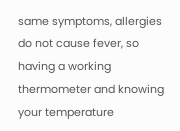same symptoms, allergies do not cause fever, so having a working thermometer and knowing your temperature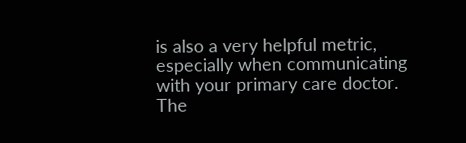is also a very helpful metric, especially when communicating with your primary care doctor.
The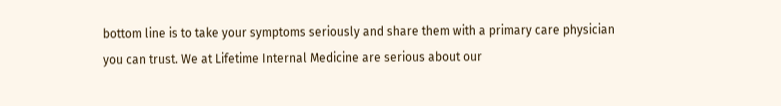bottom line is to take your symptoms seriously and share them with a primary care physician you can trust. We at Lifetime Internal Medicine are serious about our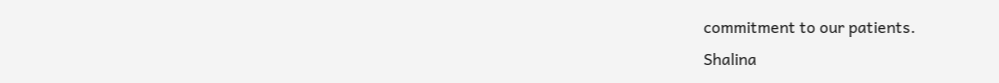commitment to our patients.
Shalina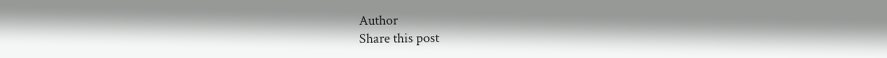Author
Share this post